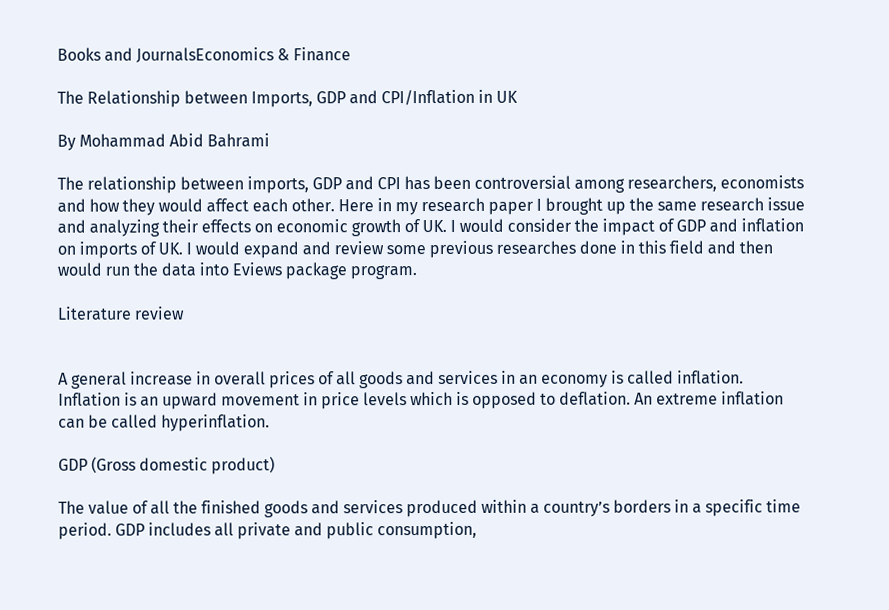Books and JournalsEconomics & Finance

The Relationship between Imports, GDP and CPI/Inflation in UK

By Mohammad Abid Bahrami

The relationship between imports, GDP and CPI has been controversial among researchers, economists and how they would affect each other. Here in my research paper I brought up the same research issue and analyzing their effects on economic growth of UK. I would consider the impact of GDP and inflation on imports of UK. I would expand and review some previous researches done in this field and then would run the data into Eviews package program.

Literature review


A general increase in overall prices of all goods and services in an economy is called inflation. Inflation is an upward movement in price levels which is opposed to deflation. An extreme inflation can be called hyperinflation.

GDP (Gross domestic product)

The value of all the finished goods and services produced within a country’s borders in a specific time period. GDP includes all private and public consumption,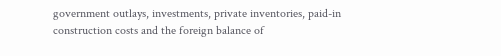government outlays, investments, private inventories, paid-in construction costs and the foreign balance of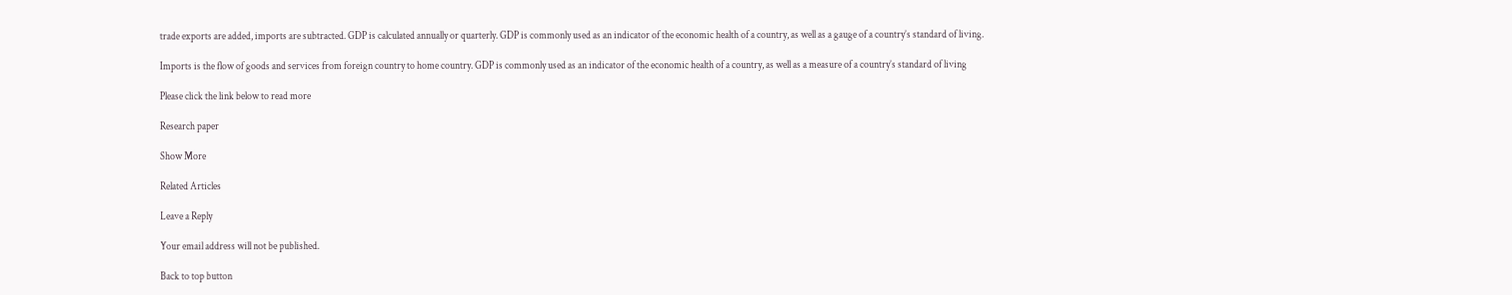trade exports are added, imports are subtracted. GDP is calculated annually or quarterly. GDP is commonly used as an indicator of the economic health of a country, as well as a gauge of a country’s standard of living.

Imports is the flow of goods and services from foreign country to home country. GDP is commonly used as an indicator of the economic health of a country, as well as a measure of a country’s standard of living

Please click the link below to read more

Research paper

Show More

Related Articles

Leave a Reply

Your email address will not be published.

Back to top button